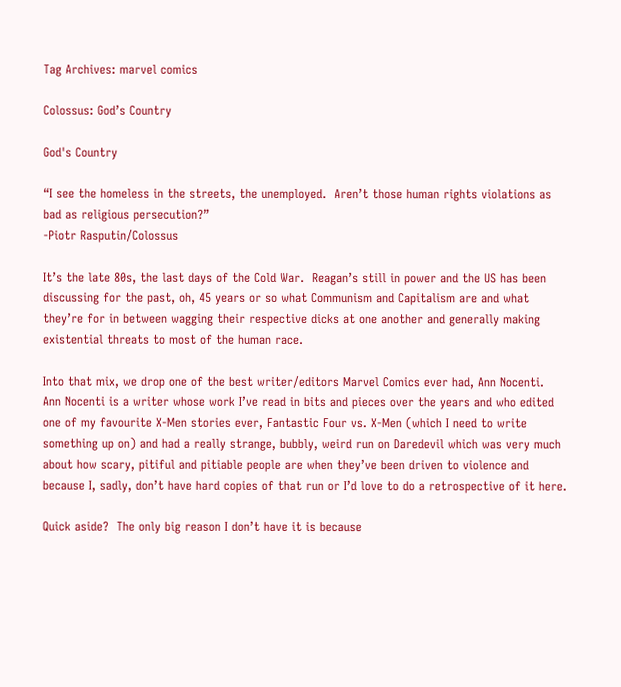Tag Archives: marvel comics

Colossus: God’s Country

God's Country

“I see the homeless in the streets, the unemployed.  Aren’t those human rights violations as bad as religious persecution?”
-Piotr Rasputin/Colossus

It’s the late 80s, the last days of the Cold War.  Reagan’s still in power and the US has been discussing for the past, oh, 45 years or so what Communism and Capitalism are and what they’re for in between wagging their respective dicks at one another and generally making existential threats to most of the human race.

Into that mix, we drop one of the best writer/editors Marvel Comics ever had, Ann Nocenti.  Ann Nocenti is a writer whose work I’ve read in bits and pieces over the years and who edited one of my favourite X-Men stories ever, Fantastic Four vs. X-Men (which I need to write something up on) and had a really strange, bubbly, weird run on Daredevil which was very much about how scary, pitiful and pitiable people are when they’ve been driven to violence and because I, sadly, don’t have hard copies of that run or I’d love to do a retrospective of it here.

Quick aside?  The only big reason I don’t have it is because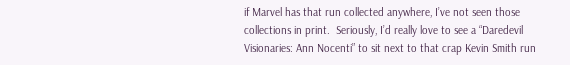if Marvel has that run collected anywhere, I’ve not seen those collections in print.  Seriously, I’d really love to see a “Daredevil Visionaries: Ann Nocenti” to sit next to that crap Kevin Smith run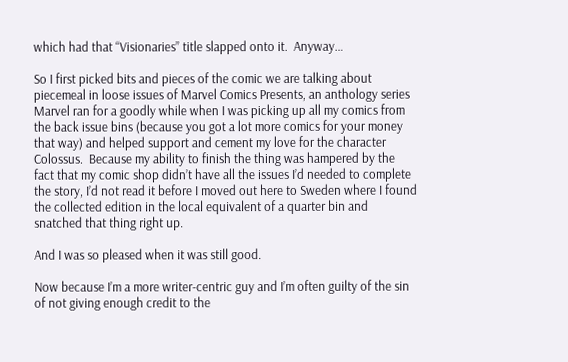which had that “Visionaries” title slapped onto it.  Anyway…

So I first picked bits and pieces of the comic we are talking about piecemeal in loose issues of Marvel Comics Presents, an anthology series Marvel ran for a goodly while when I was picking up all my comics from the back issue bins (because you got a lot more comics for your money that way) and helped support and cement my love for the character Colossus.  Because my ability to finish the thing was hampered by the fact that my comic shop didn’t have all the issues I’d needed to complete the story, I’d not read it before I moved out here to Sweden where I found the collected edition in the local equivalent of a quarter bin and snatched that thing right up.

And I was so pleased when it was still good.

Now because I’m a more writer-centric guy and I’m often guilty of the sin of not giving enough credit to the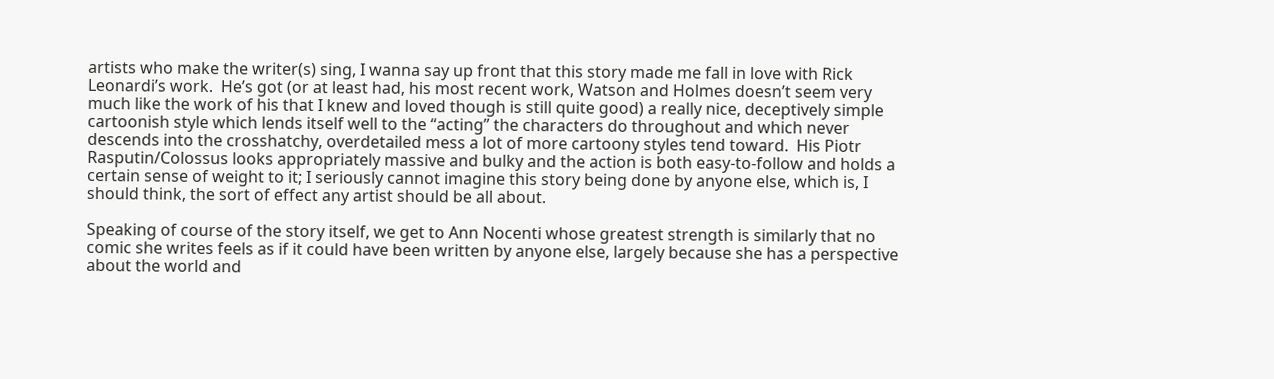artists who make the writer(s) sing, I wanna say up front that this story made me fall in love with Rick Leonardi’s work.  He’s got (or at least had, his most recent work, Watson and Holmes doesn’t seem very much like the work of his that I knew and loved though is still quite good) a really nice, deceptively simple cartoonish style which lends itself well to the “acting” the characters do throughout and which never descends into the crosshatchy, overdetailed mess a lot of more cartoony styles tend toward.  His Piotr Rasputin/Colossus looks appropriately massive and bulky and the action is both easy-to-follow and holds a certain sense of weight to it; I seriously cannot imagine this story being done by anyone else, which is, I should think, the sort of effect any artist should be all about.

Speaking of course of the story itself, we get to Ann Nocenti whose greatest strength is similarly that no comic she writes feels as if it could have been written by anyone else, largely because she has a perspective about the world and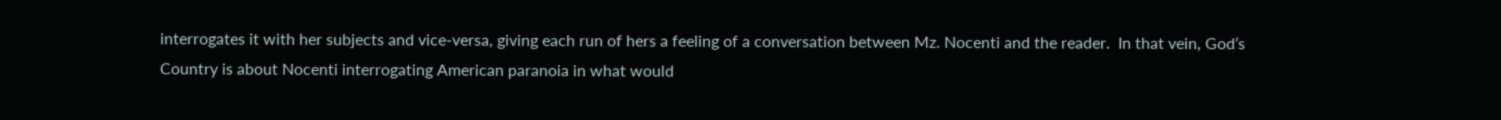interrogates it with her subjects and vice-versa, giving each run of hers a feeling of a conversation between Mz. Nocenti and the reader.  In that vein, God’s Country is about Nocenti interrogating American paranoia in what would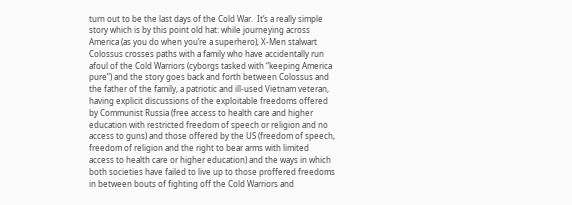turn out to be the last days of the Cold War.  It’s a really simple story which is by this point old hat: while journeying across America (as you do when you’re a superhero), X-Men stalwart Colossus crosses paths with a family who have accidentally run afoul of the Cold Warriors (cyborgs tasked with “keeping America pure”) and the story goes back and forth between Colossus and the father of the family, a patriotic and ill-used Vietnam veteran, having explicit discussions of the exploitable freedoms offered by Communist Russia (free access to health care and higher education with restricted freedom of speech or religion and no access to guns) and those offered by the US (freedom of speech, freedom of religion and the right to bear arms with limited access to health care or higher education) and the ways in which both societies have failed to live up to those proffered freedoms in between bouts of fighting off the Cold Warriors and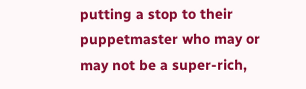putting a stop to their puppetmaster who may or may not be a super-rich,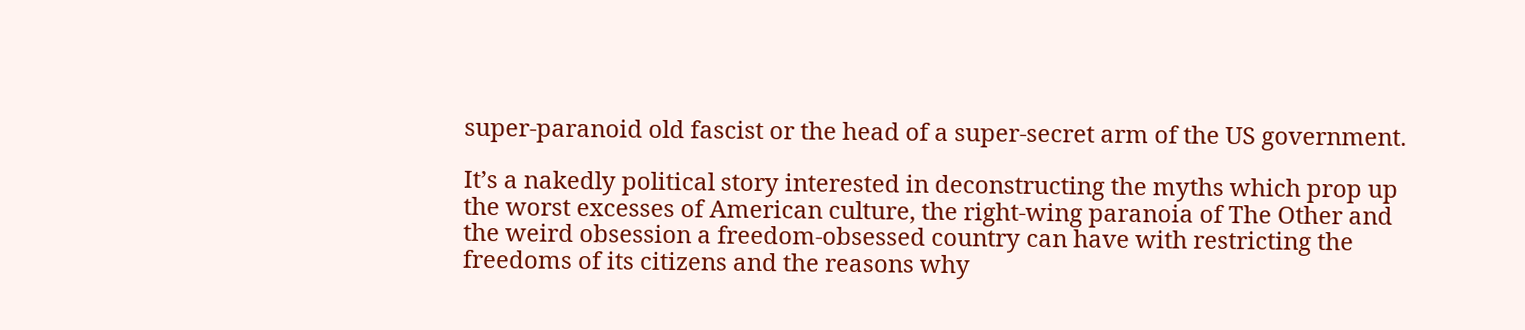super-paranoid old fascist or the head of a super-secret arm of the US government.

It’s a nakedly political story interested in deconstructing the myths which prop up the worst excesses of American culture, the right-wing paranoia of The Other and the weird obsession a freedom-obsessed country can have with restricting the freedoms of its citizens and the reasons why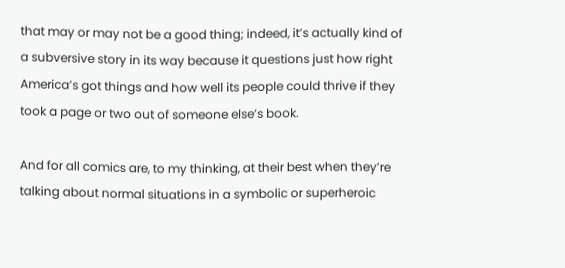that may or may not be a good thing; indeed, it’s actually kind of a subversive story in its way because it questions just how right America’s got things and how well its people could thrive if they took a page or two out of someone else’s book.

And for all comics are, to my thinking, at their best when they’re talking about normal situations in a symbolic or superheroic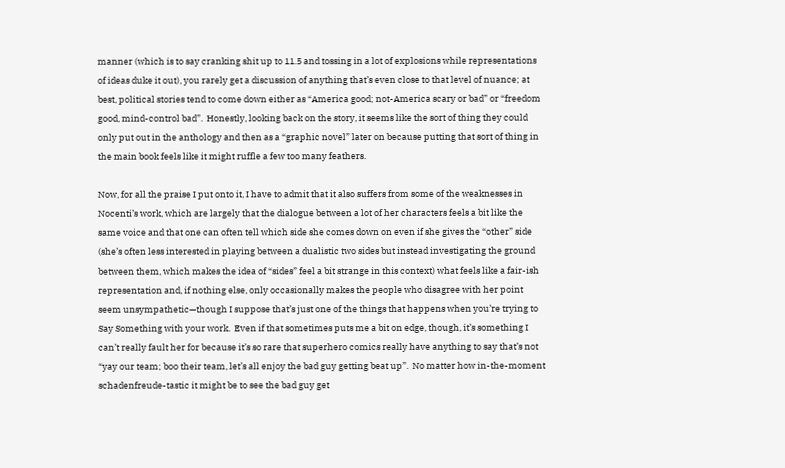manner (which is to say cranking shit up to 11.5 and tossing in a lot of explosions while representations of ideas duke it out), you rarely get a discussion of anything that’s even close to that level of nuance; at best, political stories tend to come down either as “America good; not-America scary or bad” or “freedom good, mind-control bad”.  Honestly, looking back on the story, it seems like the sort of thing they could only put out in the anthology and then as a “graphic novel” later on because putting that sort of thing in the main book feels like it might ruffle a few too many feathers.

Now, for all the praise I put onto it, I have to admit that it also suffers from some of the weaknesses in Nocenti’s work, which are largely that the dialogue between a lot of her characters feels a bit like the same voice and that one can often tell which side she comes down on even if she gives the “other” side (she’s often less interested in playing between a dualistic two sides but instead investigating the ground between them, which makes the idea of “sides” feel a bit strange in this context) what feels like a fair-ish representation and, if nothing else, only occasionally makes the people who disagree with her point seem unsympathetic—though I suppose that’s just one of the things that happens when you’re trying to Say Something with your work.  Even if that sometimes puts me a bit on edge, though, it’s something I can’t really fault her for because it’s so rare that superhero comics really have anything to say that’s not “yay our team; boo their team, let’s all enjoy the bad guy getting beat up”.  No matter how in-the-moment schadenfreude-tastic it might be to see the bad guy get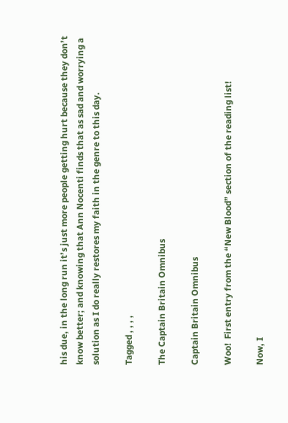his due, in the long run it’s just more people getting hurt because they don’t know better; and knowing that Ann Nocenti finds that as sad and worrying a solution as I do really restores my faith in the genre to this day.

Tagged , , , ,

The Captain Britain Omnibus

Captain Britain Omnibus

Woo!  First entry from the “New Blood” section of the reading list!

Now, I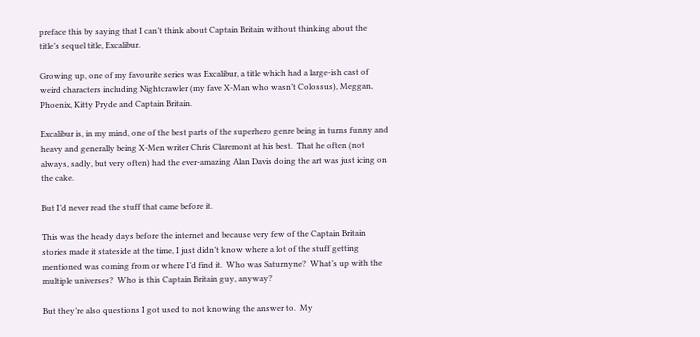preface this by saying that I can’t think about Captain Britain without thinking about the title’s sequel title, Excalibur.

Growing up, one of my favourite series was Excalibur, a title which had a large-ish cast of weird characters including Nightcrawler (my fave X-Man who wasn’t Colossus), Meggan, Phoenix, Kitty Pryde and Captain Britain.

Excalibur is, in my mind, one of the best parts of the superhero genre being in turns funny and heavy and generally being X-Men writer Chris Claremont at his best.  That he often (not always, sadly, but very often) had the ever-amazing Alan Davis doing the art was just icing on the cake.

But I’d never read the stuff that came before it.

This was the heady days before the internet and because very few of the Captain Britain stories made it stateside at the time, I just didn’t know where a lot of the stuff getting mentioned was coming from or where I’d find it.  Who was Saturnyne?  What’s up with the multiple universes?  Who is this Captain Britain guy, anyway?

But they’re also questions I got used to not knowing the answer to.  My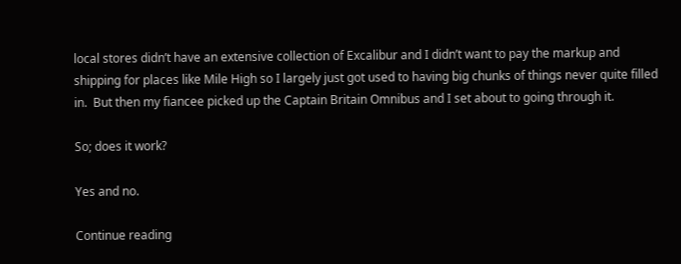local stores didn’t have an extensive collection of Excalibur and I didn’t want to pay the markup and shipping for places like Mile High so I largely just got used to having big chunks of things never quite filled in.  But then my fiancee picked up the Captain Britain Omnibus and I set about to going through it.

So; does it work?

Yes and no.

Continue reading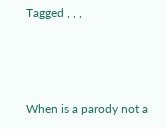Tagged , , ,



When is a parody not a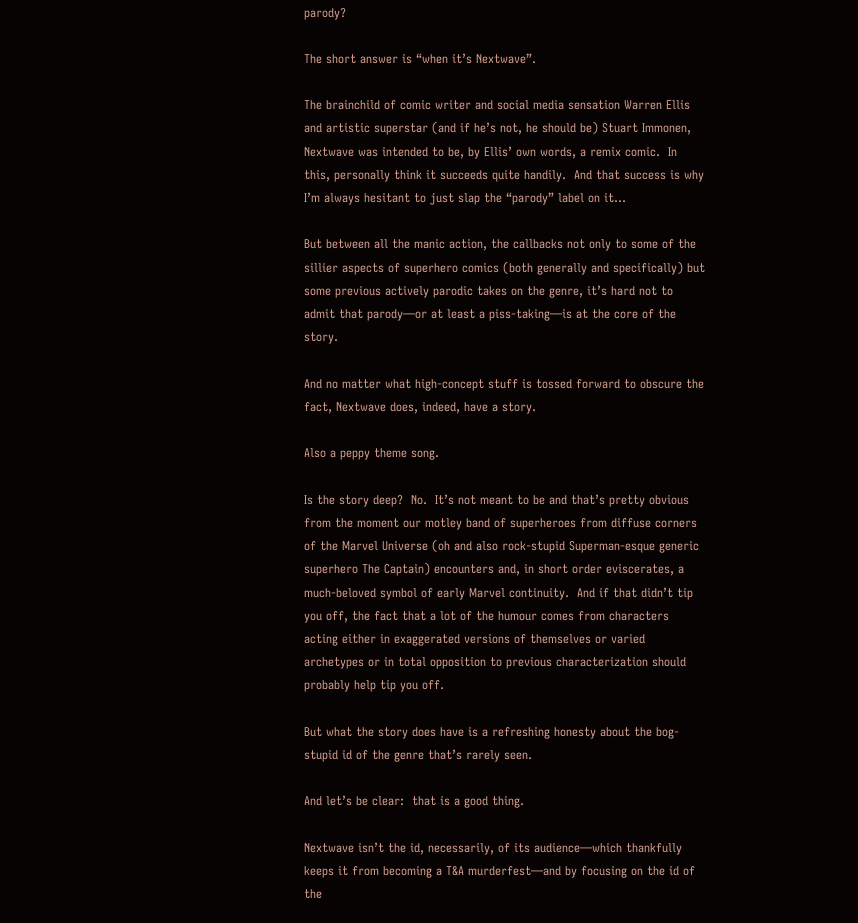parody?

The short answer is “when it’s Nextwave”.

The brainchild of comic writer and social media sensation Warren Ellis and artistic superstar (and if he’s not, he should be) Stuart Immonen, Nextwave was intended to be, by Ellis’ own words, a remix comic.  In this, personally think it succeeds quite handily.  And that success is why I’m always hesitant to just slap the “parody” label on it…

But between all the manic action, the callbacks not only to some of the sillier aspects of superhero comics (both generally and specifically) but some previous actively parodic takes on the genre, it’s hard not to admit that parody—or at least a piss-taking—is at the core of the story.

And no matter what high-concept stuff is tossed forward to obscure the fact, Nextwave does, indeed, have a story.

Also a peppy theme song.

Is the story deep?  No.  It’s not meant to be and that’s pretty obvious from the moment our motley band of superheroes from diffuse corners of the Marvel Universe (oh and also rock-stupid Superman-esque generic superhero The Captain) encounters and, in short order eviscerates, a much-beloved symbol of early Marvel continuity.  And if that didn’t tip you off, the fact that a lot of the humour comes from characters acting either in exaggerated versions of themselves or varied archetypes or in total opposition to previous characterization should probably help tip you off.

But what the story does have is a refreshing honesty about the bog-stupid id of the genre that’s rarely seen.

And let’s be clear:  that is a good thing.

Nextwave isn’t the id, necessarily, of its audience—which thankfully keeps it from becoming a T&A murderfest—and by focusing on the id of the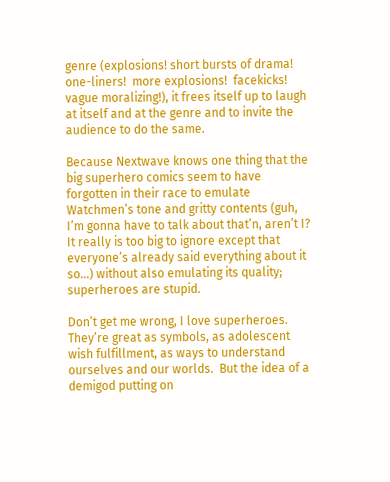genre (explosions! short bursts of drama! one-liners!  more explosions!  facekicks!  vague moralizing!), it frees itself up to laugh at itself and at the genre and to invite the audience to do the same.

Because Nextwave knows one thing that the big superhero comics seem to have forgotten in their race to emulate Watchmen’s tone and gritty contents (guh, I’m gonna have to talk about that’n, aren’t I?  It really is too big to ignore except that everyone’s already said everything about it so…) without also emulating its quality; superheroes are stupid.

Don’t get me wrong, I love superheroes.  They’re great as symbols, as adolescent wish fulfillment, as ways to understand ourselves and our worlds.  But the idea of a demigod putting on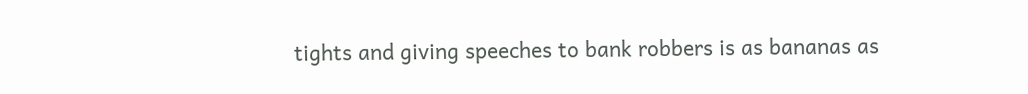tights and giving speeches to bank robbers is as bananas as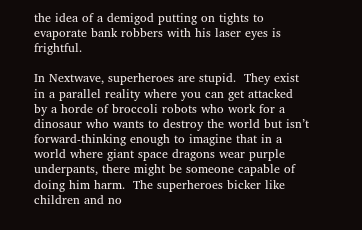the idea of a demigod putting on tights to evaporate bank robbers with his laser eyes is frightful.

In Nextwave, superheroes are stupid.  They exist in a parallel reality where you can get attacked by a horde of broccoli robots who work for a dinosaur who wants to destroy the world but isn’t forward-thinking enough to imagine that in a world where giant space dragons wear purple underpants, there might be someone capable of doing him harm.  The superheroes bicker like children and no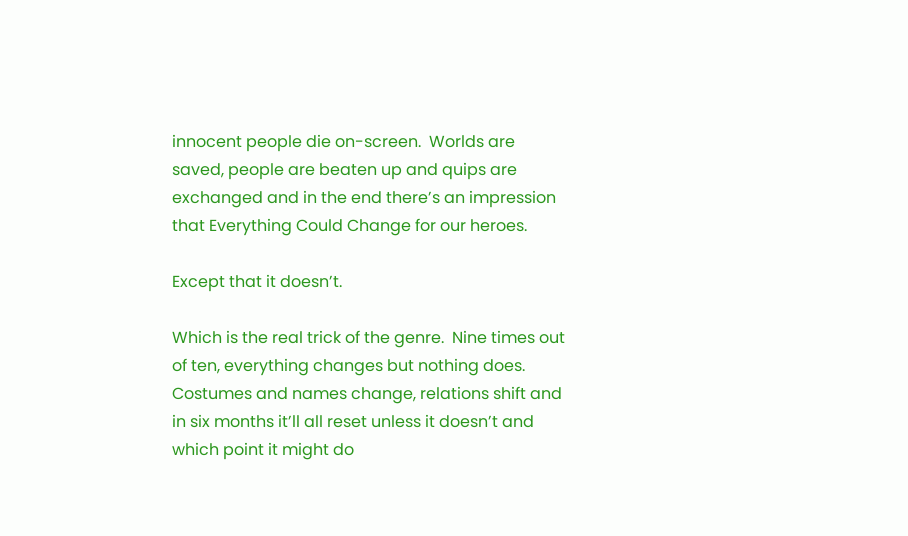innocent people die on-screen.  Worlds are saved, people are beaten up and quips are exchanged and in the end there’s an impression that Everything Could Change for our heroes.

Except that it doesn’t.

Which is the real trick of the genre.  Nine times out of ten, everything changes but nothing does.  Costumes and names change, relations shift and in six months it’ll all reset unless it doesn’t and which point it might do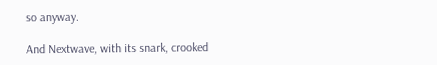so anyway.

And Nextwave, with its snark, crooked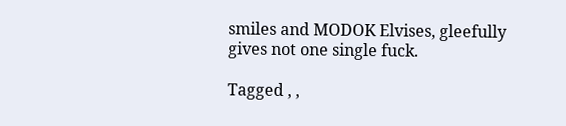smiles and MODOK Elvises, gleefully gives not one single fuck.

Tagged , ,